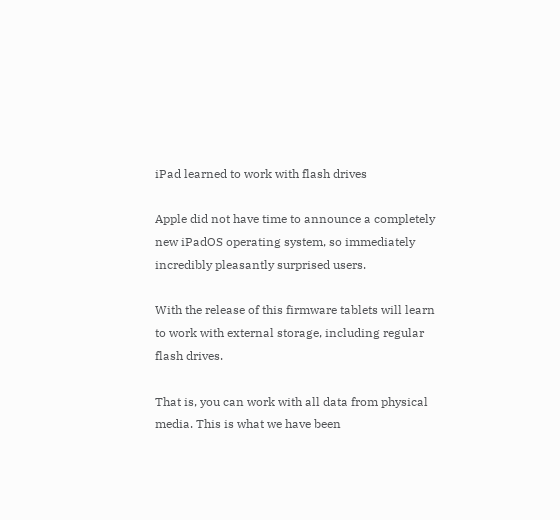iPad learned to work with flash drives

Apple did not have time to announce a completely new iPadOS operating system, so immediately incredibly pleasantly surprised users.

With the release of this firmware tablets will learn to work with external storage, including regular flash drives.

That is, you can work with all data from physical media. This is what we have been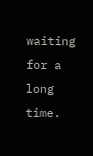waiting for a long time.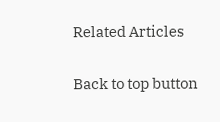Related Articles

Back to top button